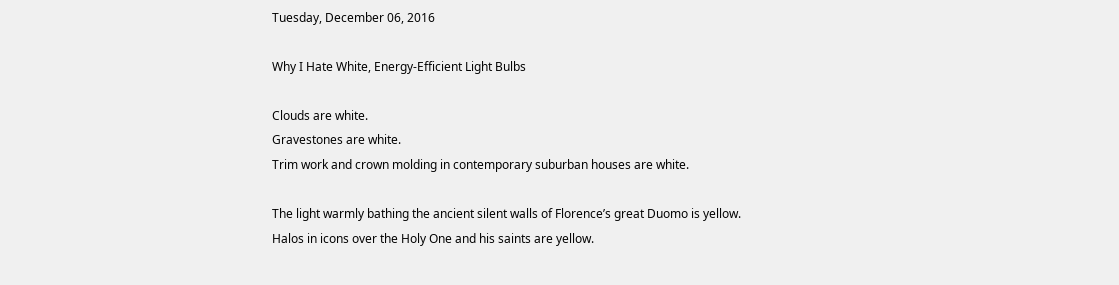Tuesday, December 06, 2016

Why I Hate White, Energy-Efficient Light Bulbs

Clouds are white.
Gravestones are white.
Trim work and crown molding in contemporary suburban houses are white.

The light warmly bathing the ancient silent walls of Florence’s great Duomo is yellow.
Halos in icons over the Holy One and his saints are yellow.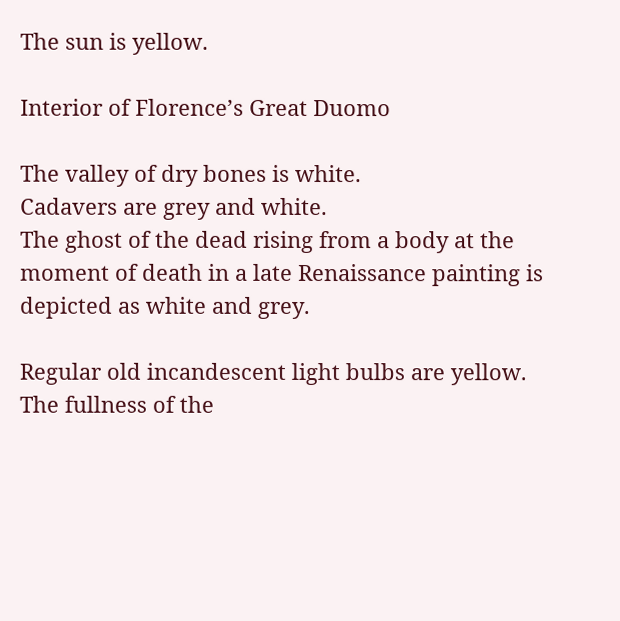The sun is yellow.

Interior of Florence’s Great Duomo

The valley of dry bones is white.
Cadavers are grey and white.
The ghost of the dead rising from a body at the moment of death in a late Renaissance painting is depicted as white and grey.

Regular old incandescent light bulbs are yellow.
The fullness of the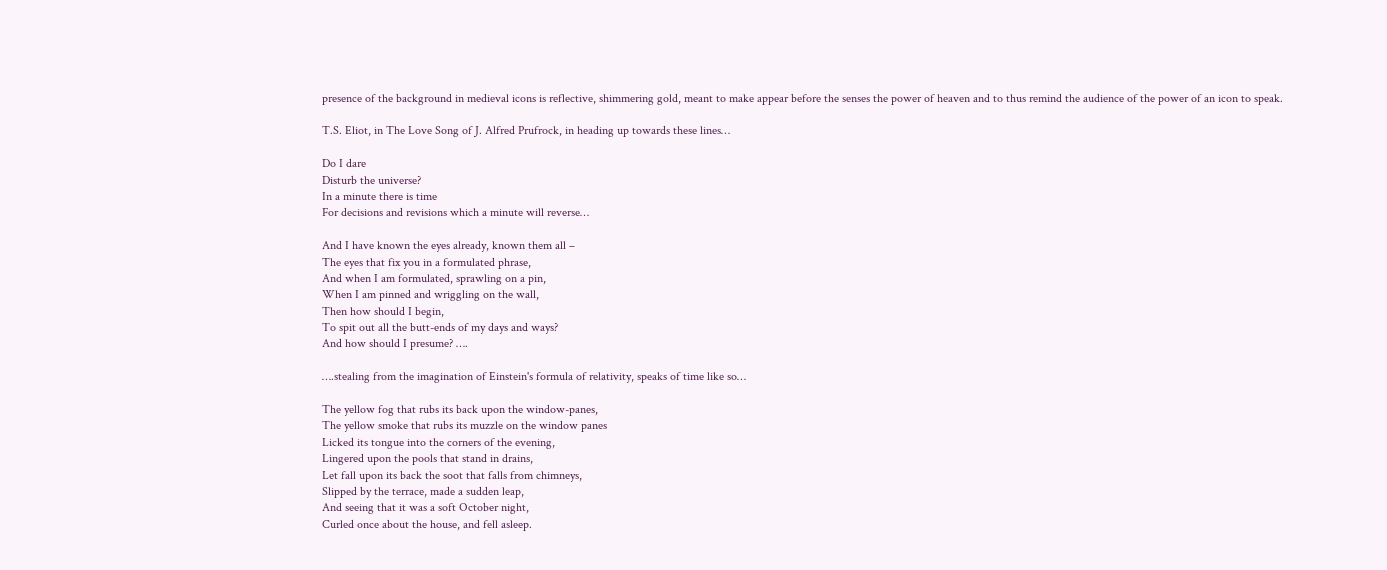presence of the background in medieval icons is reflective, shimmering gold, meant to make appear before the senses the power of heaven and to thus remind the audience of the power of an icon to speak.

T.S. Eliot, in The Love Song of J. Alfred Prufrock, in heading up towards these lines…

Do I dare
Disturb the universe?
In a minute there is time
For decisions and revisions which a minute will reverse…

And I have known the eyes already, known them all –
The eyes that fix you in a formulated phrase,
And when I am formulated, sprawling on a pin,
When I am pinned and wriggling on the wall,
Then how should I begin,
To spit out all the butt-ends of my days and ways?
And how should I presume? ….

….stealing from the imagination of Einstein's formula of relativity, speaks of time like so…

The yellow fog that rubs its back upon the window-panes,
The yellow smoke that rubs its muzzle on the window panes
Licked its tongue into the corners of the evening,
Lingered upon the pools that stand in drains,
Let fall upon its back the soot that falls from chimneys,
Slipped by the terrace, made a sudden leap,
And seeing that it was a soft October night,
Curled once about the house, and fell asleep.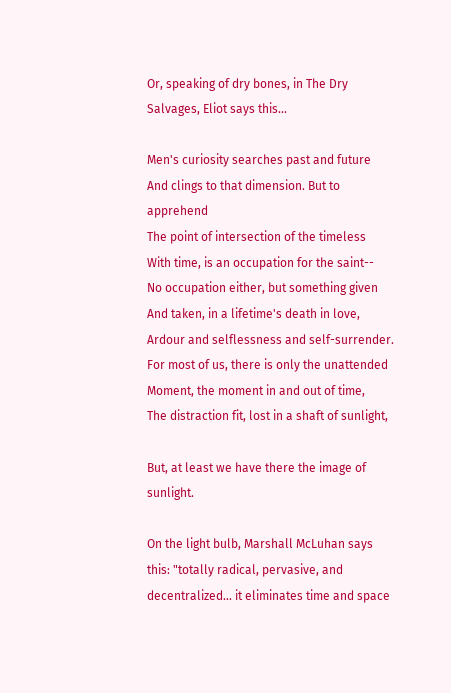Or, speaking of dry bones, in The Dry Salvages, Eliot says this…

Men's curiosity searches past and future
And clings to that dimension. But to apprehend
The point of intersection of the timeless
With time, is an occupation for the saint--
No occupation either, but something given
And taken, in a lifetime's death in love,
Ardour and selflessness and self-surrender.
For most of us, there is only the unattended
Moment, the moment in and out of time,
The distraction fit, lost in a shaft of sunlight,

But, at least we have there the image of sunlight.

On the light bulb, Marshall McLuhan says this: "totally radical, pervasive, and decentralized... it eliminates time and space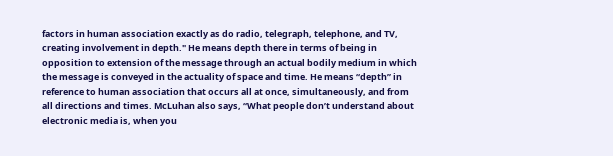factors in human association exactly as do radio, telegraph, telephone, and TV, creating involvement in depth." He means depth there in terms of being in opposition to extension of the message through an actual bodily medium in which the message is conveyed in the actuality of space and time. He means “depth” in reference to human association that occurs all at once, simultaneously, and from all directions and times. McLuhan also says, “What people don’t understand about electronic media is, when you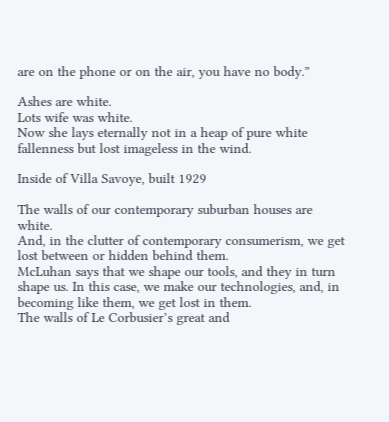are on the phone or on the air, you have no body.”

Ashes are white.
Lots wife was white.
Now she lays eternally not in a heap of pure white fallenness but lost imageless in the wind.

Inside of Villa Savoye, built 1929

The walls of our contemporary suburban houses are white.
And, in the clutter of contemporary consumerism, we get lost between or hidden behind them.
McLuhan says that we shape our tools, and they in turn shape us. In this case, we make our technologies, and, in becoming like them, we get lost in them.
The walls of Le Corbusier’s great and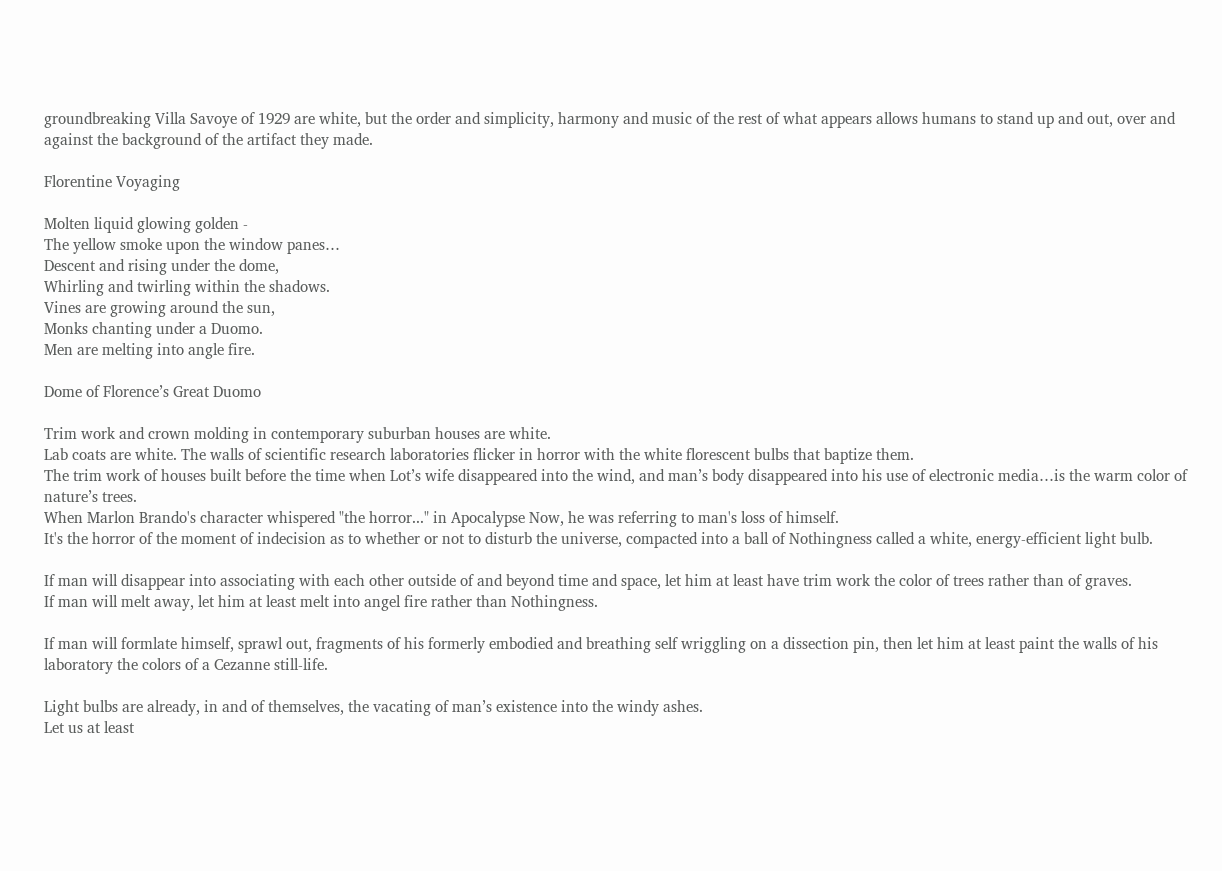groundbreaking Villa Savoye of 1929 are white, but the order and simplicity, harmony and music of the rest of what appears allows humans to stand up and out, over and against the background of the artifact they made.

Florentine Voyaging

Molten liquid glowing golden -
The yellow smoke upon the window panes…
Descent and rising under the dome,
Whirling and twirling within the shadows.
Vines are growing around the sun,
Monks chanting under a Duomo.
Men are melting into angle fire.

Dome of Florence’s Great Duomo

Trim work and crown molding in contemporary suburban houses are white.
Lab coats are white. The walls of scientific research laboratories flicker in horror with the white florescent bulbs that baptize them.
The trim work of houses built before the time when Lot’s wife disappeared into the wind, and man’s body disappeared into his use of electronic media…is the warm color of nature’s trees.
When Marlon Brando's character whispered "the horror..." in Apocalypse Now, he was referring to man's loss of himself.
It's the horror of the moment of indecision as to whether or not to disturb the universe, compacted into a ball of Nothingness called a white, energy-efficient light bulb.

If man will disappear into associating with each other outside of and beyond time and space, let him at least have trim work the color of trees rather than of graves.
If man will melt away, let him at least melt into angel fire rather than Nothingness.

If man will formlate himself, sprawl out, fragments of his formerly embodied and breathing self wriggling on a dissection pin, then let him at least paint the walls of his laboratory the colors of a Cezanne still-life.

Light bulbs are already, in and of themselves, the vacating of man’s existence into the windy ashes.
Let us at least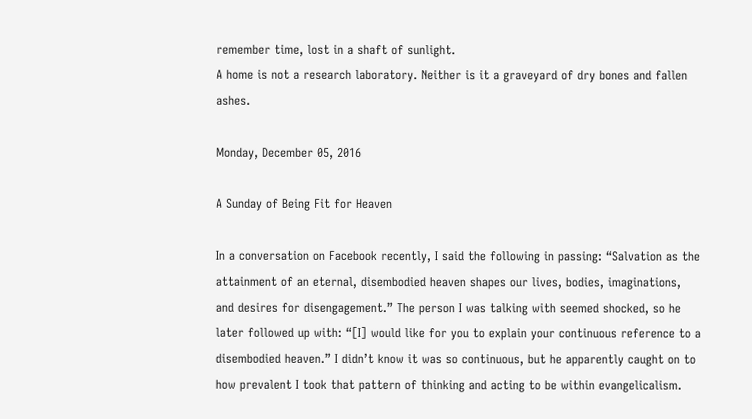remember time, lost in a shaft of sunlight.
A home is not a research laboratory. Neither is it a graveyard of dry bones and fallen ashes.

Monday, December 05, 2016

A Sunday of Being Fit for Heaven

In a conversation on Facebook recently, I said the following in passing: “Salvation as the attainment of an eternal, disembodied heaven shapes our lives, bodies, imaginations, and desires for disengagement.” The person I was talking with seemed shocked, so he later followed up with: “[I] would like for you to explain your continuous reference to a disembodied heaven.” I didn’t know it was so continuous, but he apparently caught on to how prevalent I took that pattern of thinking and acting to be within evangelicalism.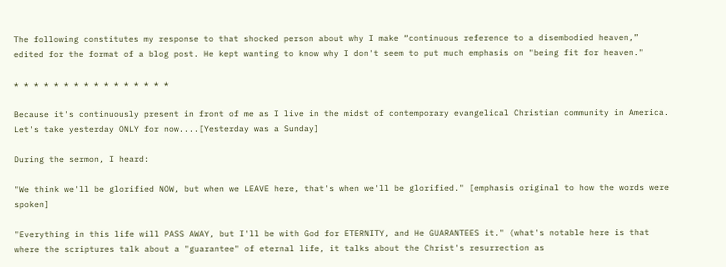The following constitutes my response to that shocked person about why I make “continuous reference to a disembodied heaven,” edited for the format of a blog post. He kept wanting to know why I don't seem to put much emphasis on "being fit for heaven."

* * * * * * * * * * * * * * * *

Because it's continuously present in front of me as I live in the midst of contemporary evangelical Christian community in America. Let's take yesterday ONLY for now....[Yesterday was a Sunday]

During the sermon, I heard:

"We think we'll be glorified NOW, but when we LEAVE here, that's when we'll be glorified." [emphasis original to how the words were spoken]

"Everything in this life will PASS AWAY, but I'll be with God for ETERNITY, and He GUARANTEES it." (what's notable here is that where the scriptures talk about a "guarantee" of eternal life, it talks about the Christ's resurrection as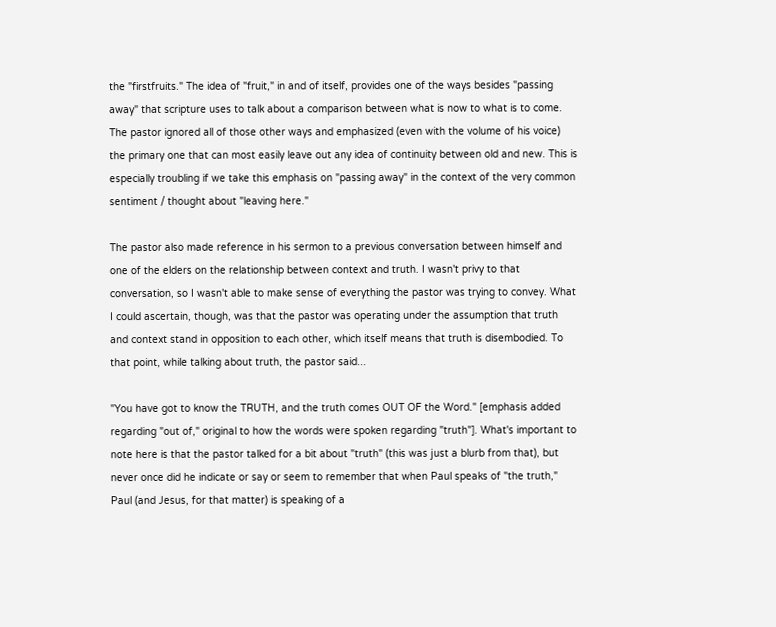the "firstfruits." The idea of "fruit," in and of itself, provides one of the ways besides "passing away" that scripture uses to talk about a comparison between what is now to what is to come. The pastor ignored all of those other ways and emphasized (even with the volume of his voice) the primary one that can most easily leave out any idea of continuity between old and new. This is especially troubling if we take this emphasis on "passing away" in the context of the very common sentiment / thought about "leaving here."

The pastor also made reference in his sermon to a previous conversation between himself and one of the elders on the relationship between context and truth. I wasn't privy to that conversation, so I wasn't able to make sense of everything the pastor was trying to convey. What I could ascertain, though, was that the pastor was operating under the assumption that truth and context stand in opposition to each other, which itself means that truth is disembodied. To that point, while talking about truth, the pastor said...

"You have got to know the TRUTH, and the truth comes OUT OF the Word." [emphasis added regarding "out of," original to how the words were spoken regarding "truth"]. What's important to note here is that the pastor talked for a bit about "truth" (this was just a blurb from that), but never once did he indicate or say or seem to remember that when Paul speaks of "the truth," Paul (and Jesus, for that matter) is speaking of a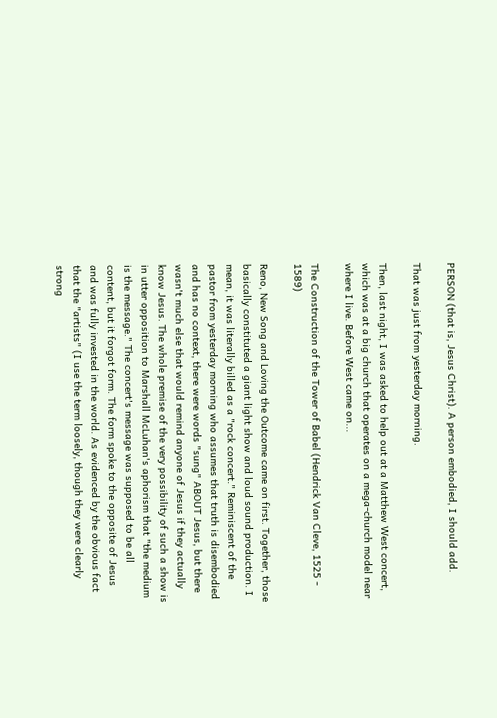PERSON (that is, Jesus Christ). A person embodied, I should add.

That was just from yesterday morning.

Then, last night, I was asked to help out at a Matthew West concert, which was at a big church that operates on a mega-church model near where I live. Before West came on...

The Construction of the Tower of Babel (Hendrick Van Cleve, 1525 - 1589)

Reno, New Song and Loving the Outcome came on first. Together, those basically constituted a giant light show and loud sound production. I mean, it was literally billed as a "rock concert." Reminiscent of the pastor from yesterday morning who assumes that truth is disembodied and has no context, there were words "sung" ABOUT Jesus, but there wasn't much else that would remind anyone of Jesus if they actually know Jesus. The whole premise of the very possibility of such a show is in utter opposition to Marshall McLuhan's aphorism that "the medium is the message." The concert's message was supposed to be all content, but it forgot form. The form spoke to the opposite of Jesus and was fully invested in the world. As evidenced by the obvious fact that the "artists" (I use the term loosely, though they were clearly strong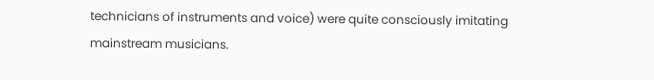technicians of instruments and voice) were quite consciously imitating mainstream musicians.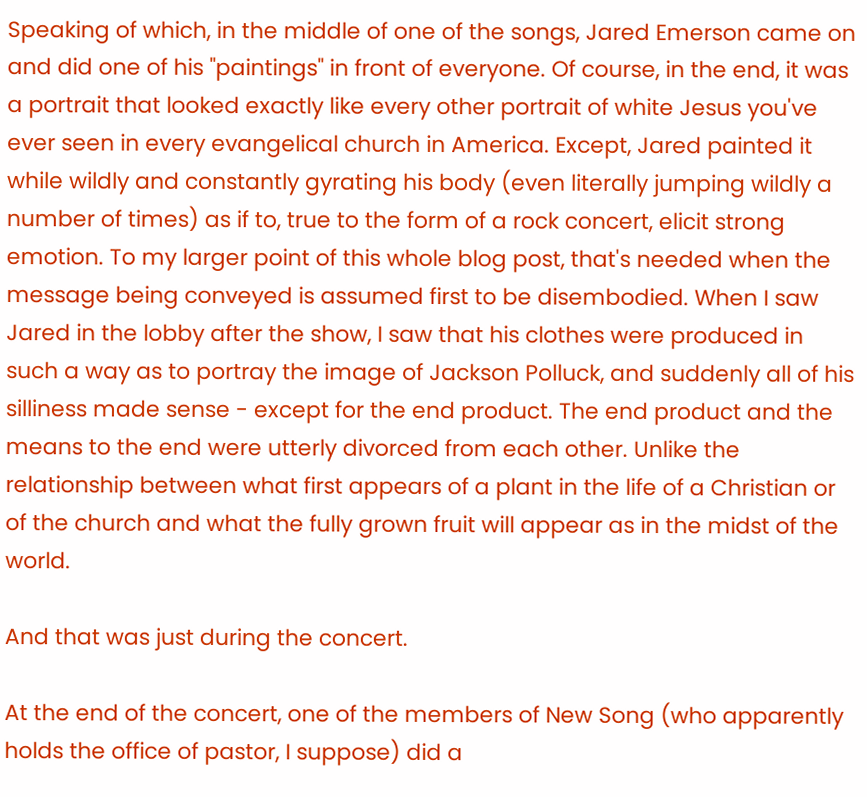Speaking of which, in the middle of one of the songs, Jared Emerson came on and did one of his "paintings" in front of everyone. Of course, in the end, it was a portrait that looked exactly like every other portrait of white Jesus you've ever seen in every evangelical church in America. Except, Jared painted it while wildly and constantly gyrating his body (even literally jumping wildly a number of times) as if to, true to the form of a rock concert, elicit strong emotion. To my larger point of this whole blog post, that's needed when the message being conveyed is assumed first to be disembodied. When I saw Jared in the lobby after the show, I saw that his clothes were produced in such a way as to portray the image of Jackson Polluck, and suddenly all of his silliness made sense - except for the end product. The end product and the means to the end were utterly divorced from each other. Unlike the relationship between what first appears of a plant in the life of a Christian or of the church and what the fully grown fruit will appear as in the midst of the world.

And that was just during the concert.

At the end of the concert, one of the members of New Song (who apparently holds the office of pastor, I suppose) did a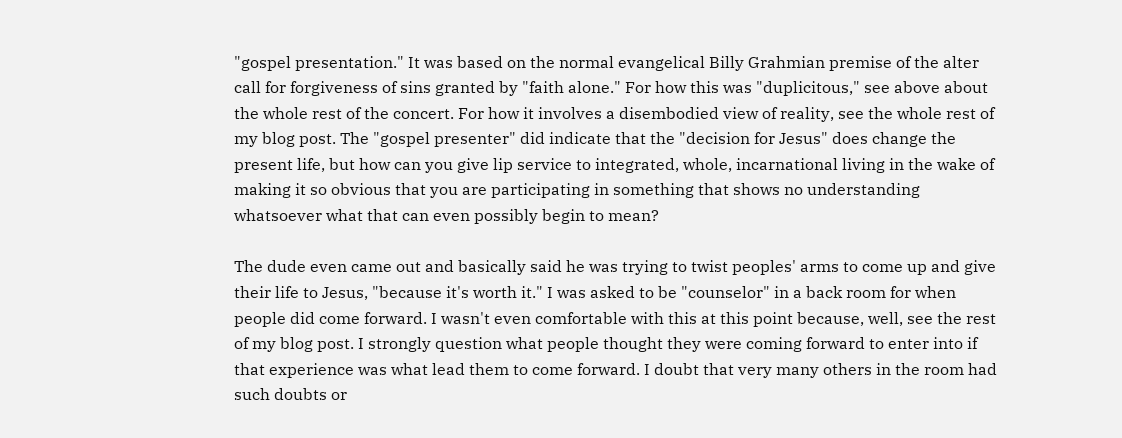"gospel presentation." It was based on the normal evangelical Billy Grahmian premise of the alter call for forgiveness of sins granted by "faith alone." For how this was "duplicitous," see above about the whole rest of the concert. For how it involves a disembodied view of reality, see the whole rest of my blog post. The "gospel presenter" did indicate that the "decision for Jesus" does change the present life, but how can you give lip service to integrated, whole, incarnational living in the wake of making it so obvious that you are participating in something that shows no understanding whatsoever what that can even possibly begin to mean?

The dude even came out and basically said he was trying to twist peoples' arms to come up and give their life to Jesus, "because it's worth it." I was asked to be "counselor" in a back room for when people did come forward. I wasn't even comfortable with this at this point because, well, see the rest of my blog post. I strongly question what people thought they were coming forward to enter into if that experience was what lead them to come forward. I doubt that very many others in the room had such doubts or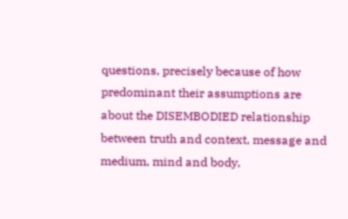questions, precisely because of how predominant their assumptions are about the DISEMBODIED relationship between truth and context, message and medium, mind and body,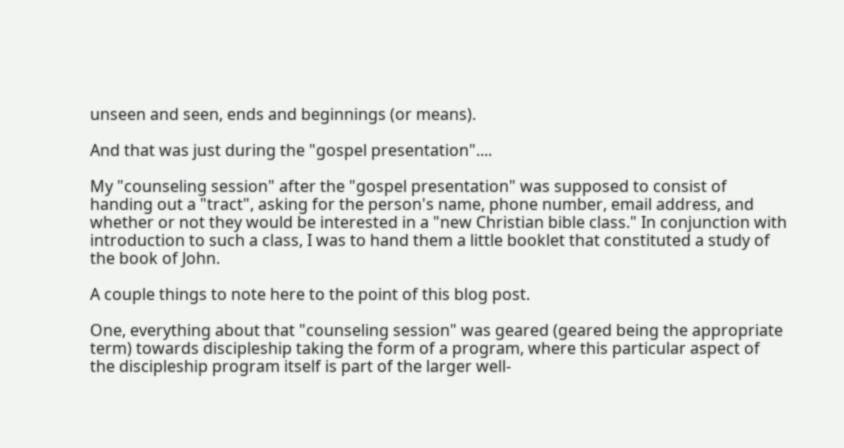unseen and seen, ends and beginnings (or means).

And that was just during the "gospel presentation"....

My "counseling session" after the "gospel presentation" was supposed to consist of handing out a "tract", asking for the person's name, phone number, email address, and whether or not they would be interested in a "new Christian bible class." In conjunction with introduction to such a class, I was to hand them a little booklet that constituted a study of the book of John.

A couple things to note here to the point of this blog post.

One, everything about that "counseling session" was geared (geared being the appropriate term) towards discipleship taking the form of a program, where this particular aspect of the discipleship program itself is part of the larger well-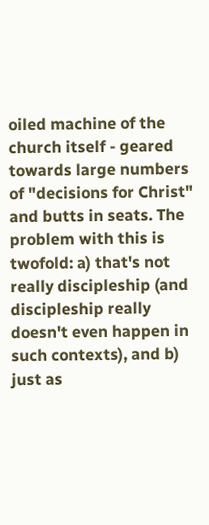oiled machine of the church itself - geared towards large numbers of "decisions for Christ" and butts in seats. The problem with this is twofold: a) that's not really discipleship (and discipleship really doesn't even happen in such contexts), and b) just as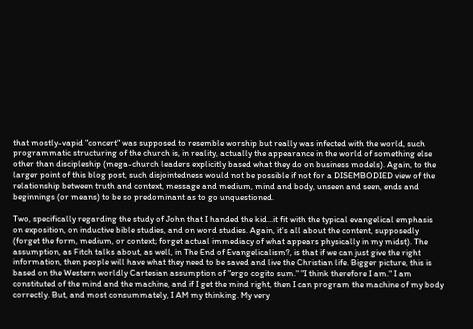that mostly-vapid "concert" was supposed to resemble worship but really was infected with the world, such programmatic structuring of the church is, in reality, actually the appearance in the world of something else other than discipleship (mega-church leaders explicitly based what they do on business models). Again, to the larger point of this blog post, such disjointedness would not be possible if not for a DISEMBODIED view of the relationship between truth and context, message and medium, mind and body, unseen and seen, ends and beginnings (or means) to be so predominant as to go unquestioned.

Two, specifically regarding the study of John that I handed the kid...it fit with the typical evangelical emphasis on exposition, on inductive bible studies, and on word studies. Again, it's all about the content, supposedly (forget the form, medium, or context; forget actual immediacy of what appears physically in my midst). The assumption, as Fitch talks about, as well, in The End of Evangelicalism?, is that if we can just give the right information, then people will have what they need to be saved and live the Christian life. Bigger picture, this is based on the Western worldly Cartesian assumption of "ergo cogito sum." "I think therefore I am." I am constituted of the mind and the machine, and if I get the mind right, then I can program the machine of my body correctly. But, and most consummately, I AM my thinking. My very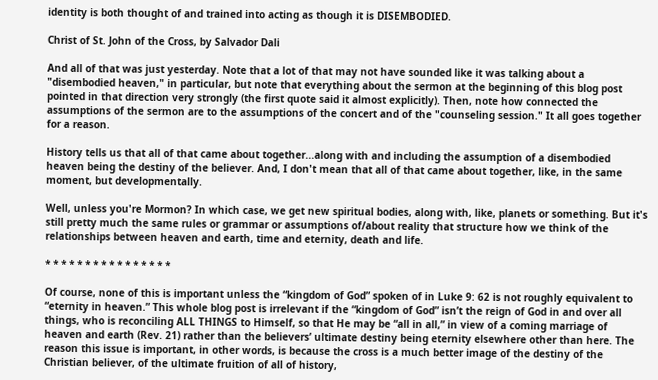identity is both thought of and trained into acting as though it is DISEMBODIED.

Christ of St. John of the Cross, by Salvador Dali

And all of that was just yesterday. Note that a lot of that may not have sounded like it was talking about a "disembodied heaven," in particular, but note that everything about the sermon at the beginning of this blog post pointed in that direction very strongly (the first quote said it almost explicitly). Then, note how connected the assumptions of the sermon are to the assumptions of the concert and of the "counseling session." It all goes together for a reason.

History tells us that all of that came about together...along with and including the assumption of a disembodied heaven being the destiny of the believer. And, I don't mean that all of that came about together, like, in the same moment, but developmentally.

Well, unless you're Mormon? In which case, we get new spiritual bodies, along with, like, planets or something. But it's still pretty much the same rules or grammar or assumptions of/about reality that structure how we think of the relationships between heaven and earth, time and eternity, death and life.

* * * * * * * * * * * * * * * *

Of course, none of this is important unless the “kingdom of God” spoken of in Luke 9: 62 is not roughly equivalent to “eternity in heaven.” This whole blog post is irrelevant if the “kingdom of God” isn’t the reign of God in and over all things, who is reconciling ALL THINGS to Himself, so that He may be “all in all,” in view of a coming marriage of heaven and earth (Rev. 21) rather than the believers’ ultimate destiny being eternity elsewhere other than here. The reason this issue is important, in other words, is because the cross is a much better image of the destiny of the Christian believer, of the ultimate fruition of all of history,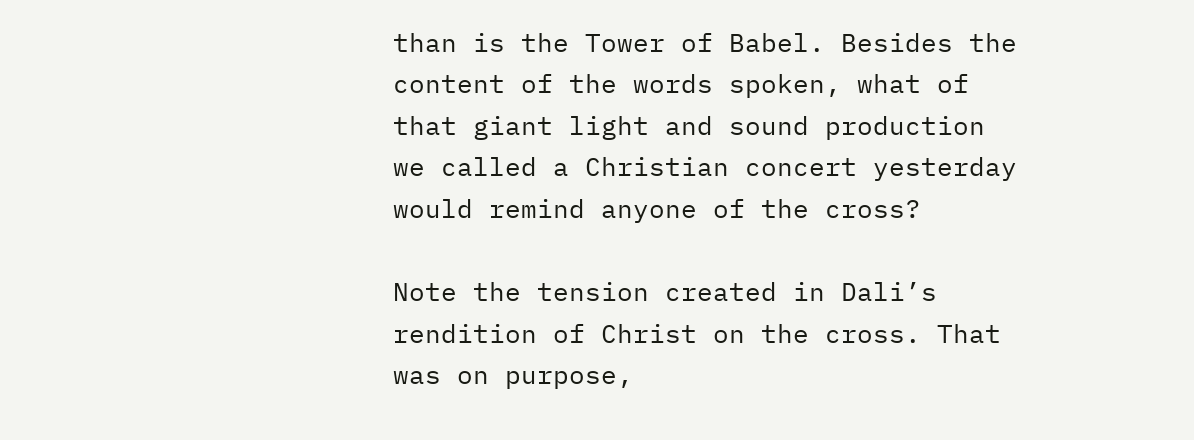than is the Tower of Babel. Besides the content of the words spoken, what of that giant light and sound production we called a Christian concert yesterday would remind anyone of the cross?

Note the tension created in Dali’s rendition of Christ on the cross. That was on purpose,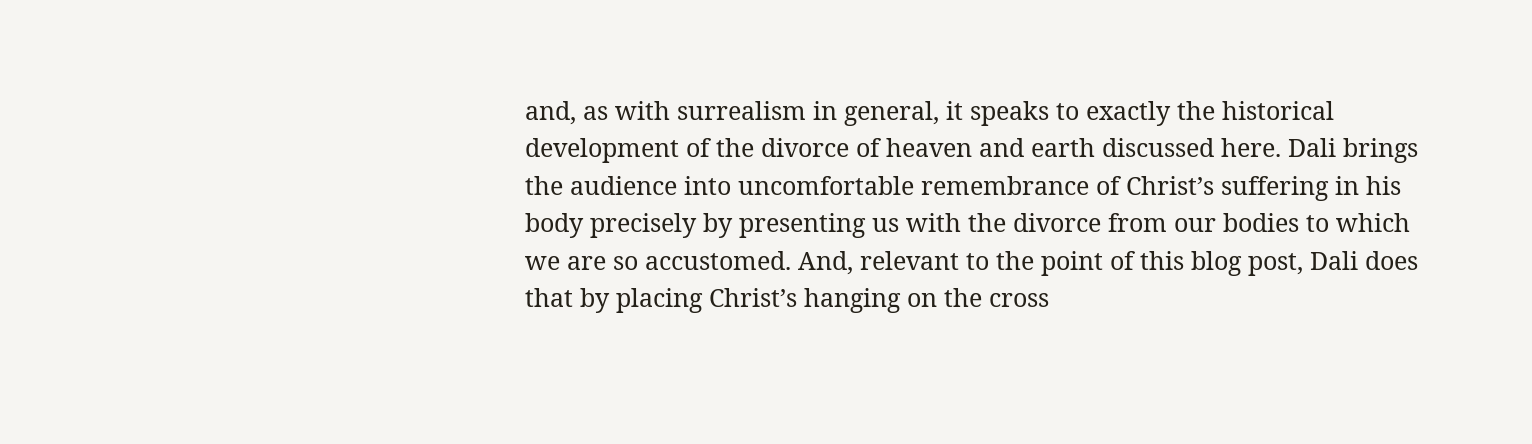and, as with surrealism in general, it speaks to exactly the historical development of the divorce of heaven and earth discussed here. Dali brings the audience into uncomfortable remembrance of Christ’s suffering in his body precisely by presenting us with the divorce from our bodies to which we are so accustomed. And, relevant to the point of this blog post, Dali does that by placing Christ’s hanging on the cross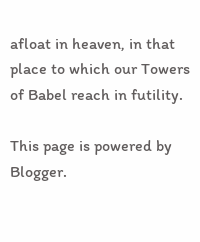afloat in heaven, in that place to which our Towers of Babel reach in futility.

This page is powered by Blogger.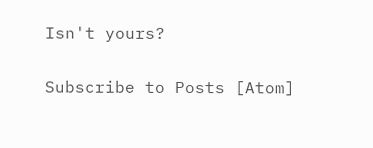Isn't yours?

Subscribe to Posts [Atom]